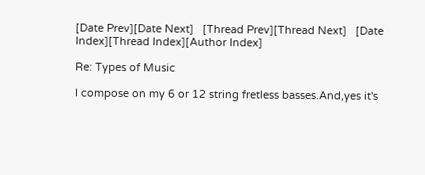[Date Prev][Date Next]   [Thread Prev][Thread Next]   [Date Index][Thread Index][Author Index]

Re: Types of Music

I compose on my 6 or 12 string fretless basses.And,yes it's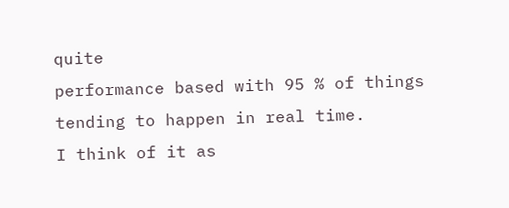quite
performance based with 95 % of things tending to happen in real time.
I think of it as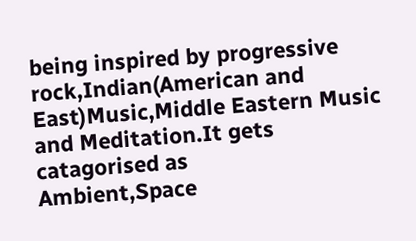being inspired by progressive rock,Indian(American and
East)Music,Middle Eastern Music and Meditation.It gets catagorised as
Ambient,Space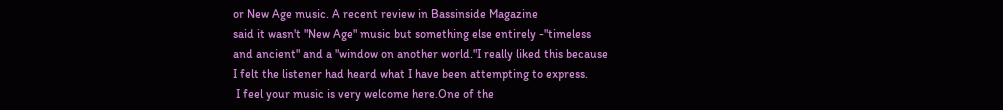or New Age music. A recent review in Bassinside Magazine
said it wasn't "New Age" music but something else entirely -"timeless
and ancient" and a "window on another world."I really liked this because
I felt the listener had heard what I have been attempting to express.
 I feel your music is very welcome here.One of the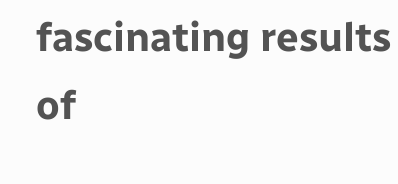fascinating results
of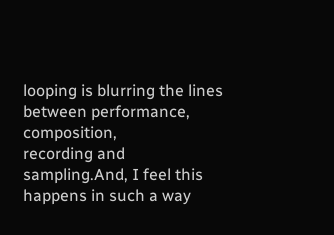looping is blurring the lines between performance, composition,
recording and sampling.And, I feel this happens in such a way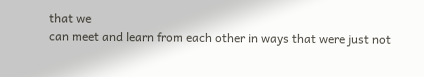that we
can meet and learn from each other in ways that were just not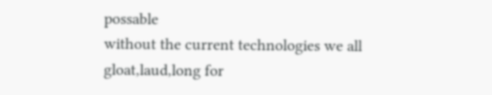possable
without the current technologies we all gloat,laud,long for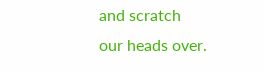and scratch
our heads over.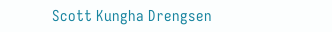Scott Kungha Drengsen